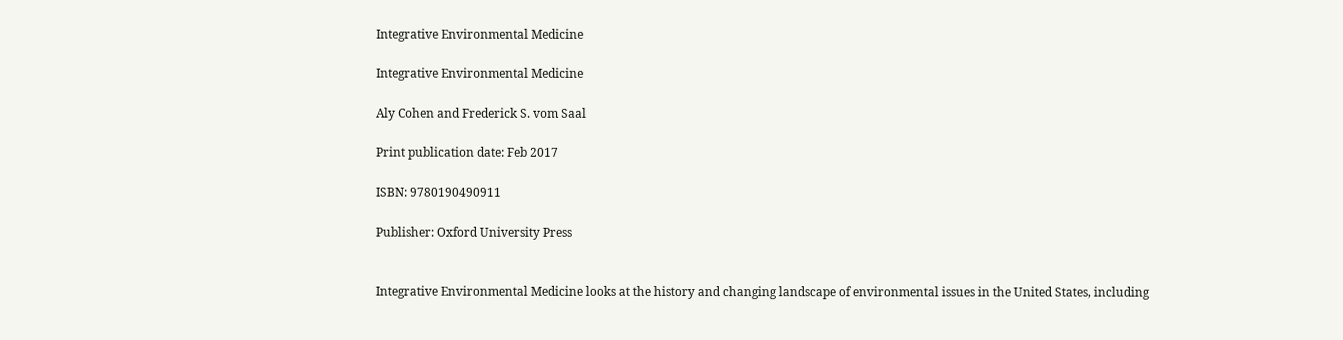Integrative Environmental Medicine

Integrative Environmental Medicine

Aly Cohen and Frederick S. vom Saal

Print publication date: Feb 2017

ISBN: 9780190490911

Publisher: Oxford University Press


Integrative Environmental Medicine looks at the history and changing landscape of environmental issues in the United States, including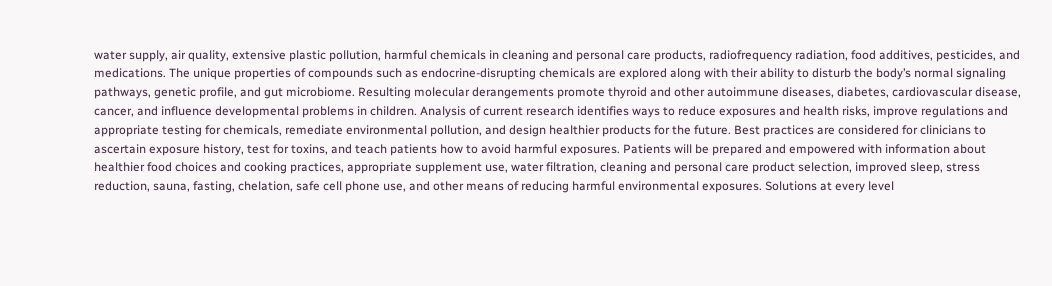water supply, air quality, extensive plastic pollution, harmful chemicals in cleaning and personal care products, radiofrequency radiation, food additives, pesticides, and medications. The unique properties of compounds such as endocrine-disrupting chemicals are explored along with their ability to disturb the body’s normal signaling pathways, genetic profile, and gut microbiome. Resulting molecular derangements promote thyroid and other autoimmune diseases, diabetes, cardiovascular disease, cancer, and influence developmental problems in children. Analysis of current research identifies ways to reduce exposures and health risks, improve regulations and appropriate testing for chemicals, remediate environmental pollution, and design healthier products for the future. Best practices are considered for clinicians to ascertain exposure history, test for toxins, and teach patients how to avoid harmful exposures. Patients will be prepared and empowered with information about healthier food choices and cooking practices, appropriate supplement use, water filtration, cleaning and personal care product selection, improved sleep, stress reduction, sauna, fasting, chelation, safe cell phone use, and other means of reducing harmful environmental exposures. Solutions at every level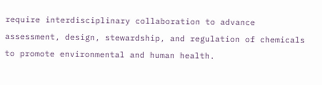require interdisciplinary collaboration to advance assessment, design, stewardship, and regulation of chemicals to promote environmental and human health.